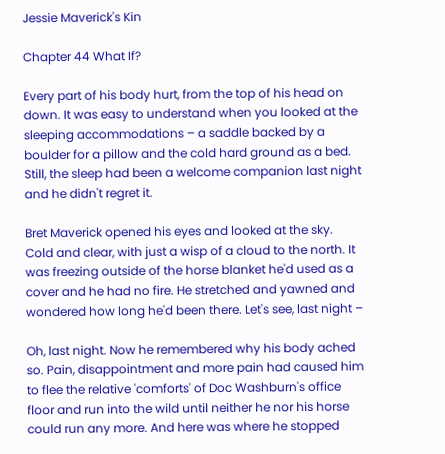Jessie Maverick's Kin

Chapter 44 What If?

Every part of his body hurt, from the top of his head on down. It was easy to understand when you looked at the sleeping accommodations – a saddle backed by a boulder for a pillow and the cold hard ground as a bed. Still, the sleep had been a welcome companion last night and he didn't regret it.

Bret Maverick opened his eyes and looked at the sky. Cold and clear, with just a wisp of a cloud to the north. It was freezing outside of the horse blanket he'd used as a cover and he had no fire. He stretched and yawned and wondered how long he'd been there. Let's see, last night –

Oh, last night. Now he remembered why his body ached so. Pain, disappointment and more pain had caused him to flee the relative 'comforts' of Doc Washburn's office floor and run into the wild until neither he nor his horse could run any more. And here was where he stopped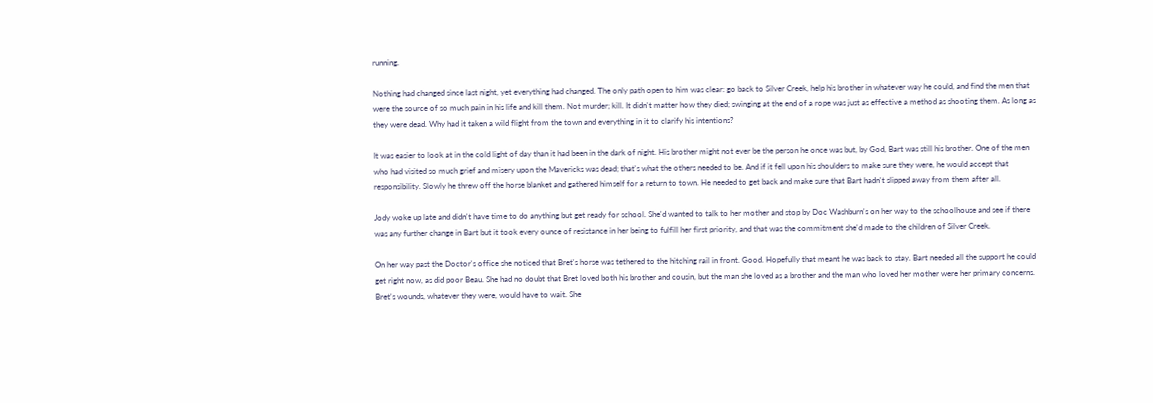running.

Nothing had changed since last night, yet everything had changed. The only path open to him was clear: go back to Silver Creek, help his brother in whatever way he could, and find the men that were the source of so much pain in his life and kill them. Not murder; kill. It didn't matter how they died; swinging at the end of a rope was just as effective a method as shooting them. As long as they were dead. Why had it taken a wild flight from the town and everything in it to clarify his intentions?

It was easier to look at in the cold light of day than it had been in the dark of night. His brother might not ever be the person he once was but, by God, Bart was still his brother. One of the men who had visited so much grief and misery upon the Mavericks was dead; that's what the others needed to be. And if it fell upon his shoulders to make sure they were, he would accept that responsibility. Slowly he threw off the horse blanket and gathered himself for a return to town. He needed to get back and make sure that Bart hadn't slipped away from them after all.

Jody woke up late and didn't have time to do anything but get ready for school. She'd wanted to talk to her mother and stop by Doc Washburn's on her way to the schoolhouse and see if there was any further change in Bart but it took every ounce of resistance in her being to fulfill her first priority, and that was the commitment she'd made to the children of Silver Creek.

On her way past the Doctor's office she noticed that Bret's horse was tethered to the hitching rail in front. Good. Hopefully that meant he was back to stay. Bart needed all the support he could get right now, as did poor Beau. She had no doubt that Bret loved both his brother and cousin, but the man she loved as a brother and the man who loved her mother were her primary concerns. Bret's wounds, whatever they were, would have to wait. She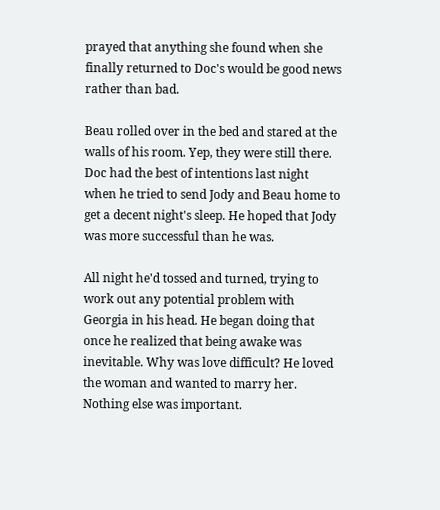prayed that anything she found when she finally returned to Doc's would be good news rather than bad.

Beau rolled over in the bed and stared at the walls of his room. Yep, they were still there. Doc had the best of intentions last night when he tried to send Jody and Beau home to get a decent night's sleep. He hoped that Jody was more successful than he was.

All night he'd tossed and turned, trying to work out any potential problem with Georgia in his head. He began doing that once he realized that being awake was inevitable. Why was love difficult? He loved the woman and wanted to marry her. Nothing else was important.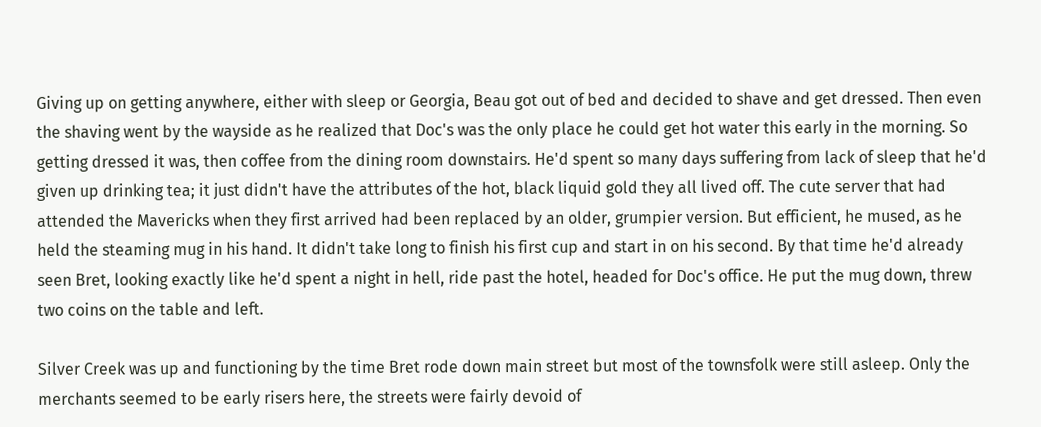Giving up on getting anywhere, either with sleep or Georgia, Beau got out of bed and decided to shave and get dressed. Then even the shaving went by the wayside as he realized that Doc's was the only place he could get hot water this early in the morning. So getting dressed it was, then coffee from the dining room downstairs. He'd spent so many days suffering from lack of sleep that he'd given up drinking tea; it just didn't have the attributes of the hot, black liquid gold they all lived off. The cute server that had attended the Mavericks when they first arrived had been replaced by an older, grumpier version. But efficient, he mused, as he held the steaming mug in his hand. It didn't take long to finish his first cup and start in on his second. By that time he'd already seen Bret, looking exactly like he'd spent a night in hell, ride past the hotel, headed for Doc's office. He put the mug down, threw two coins on the table and left.

Silver Creek was up and functioning by the time Bret rode down main street but most of the townsfolk were still asleep. Only the merchants seemed to be early risers here, the streets were fairly devoid of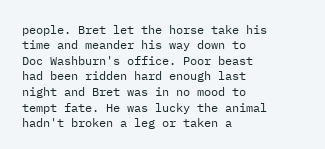people. Bret let the horse take his time and meander his way down to Doc Washburn's office. Poor beast had been ridden hard enough last night and Bret was in no mood to tempt fate. He was lucky the animal hadn't broken a leg or taken a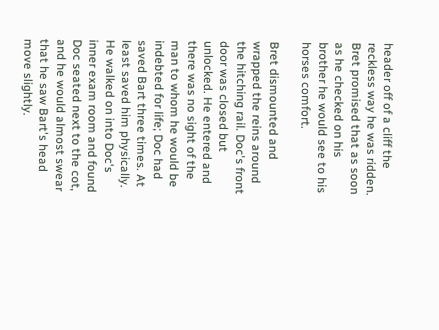header off of a cliff the reckless way he was ridden. Bret promised that as soon as he checked on his brother he would see to his horses comfort.

Bret dismounted and wrapped the reins around the hitching rail. Doc's front door was closed but unlocked. He entered and there was no sight of the man to whom he would be indebted for life; Doc had saved Bart three times. At least saved him physically. He walked on into Doc's inner exam room and found Doc seated next to the cot, and he would almost swear that he saw Bart's head move slightly.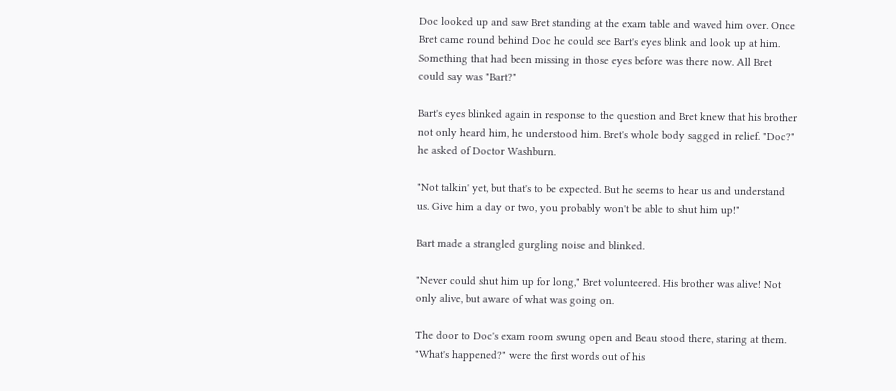Doc looked up and saw Bret standing at the exam table and waved him over. Once Bret came round behind Doc he could see Bart's eyes blink and look up at him. Something that had been missing in those eyes before was there now. All Bret could say was "Bart?"

Bart's eyes blinked again in response to the question and Bret knew that his brother not only heard him, he understood him. Bret's whole body sagged in relief. "Doc?" he asked of Doctor Washburn.

"Not talkin' yet, but that's to be expected. But he seems to hear us and understand us. Give him a day or two, you probably won't be able to shut him up!"

Bart made a strangled gurgling noise and blinked.

"Never could shut him up for long," Bret volunteered. His brother was alive! Not only alive, but aware of what was going on.

The door to Doc's exam room swung open and Beau stood there, staring at them. "What's happened?" were the first words out of his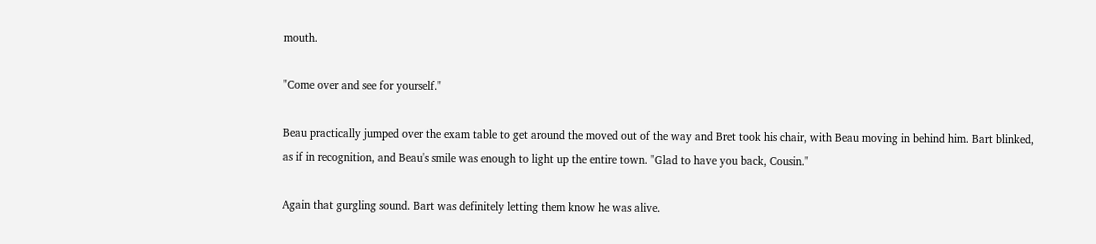mouth.

"Come over and see for yourself."

Beau practically jumped over the exam table to get around the moved out of the way and Bret took his chair, with Beau moving in behind him. Bart blinked, as if in recognition, and Beau's smile was enough to light up the entire town. "Glad to have you back, Cousin."

Again that gurgling sound. Bart was definitely letting them know he was alive.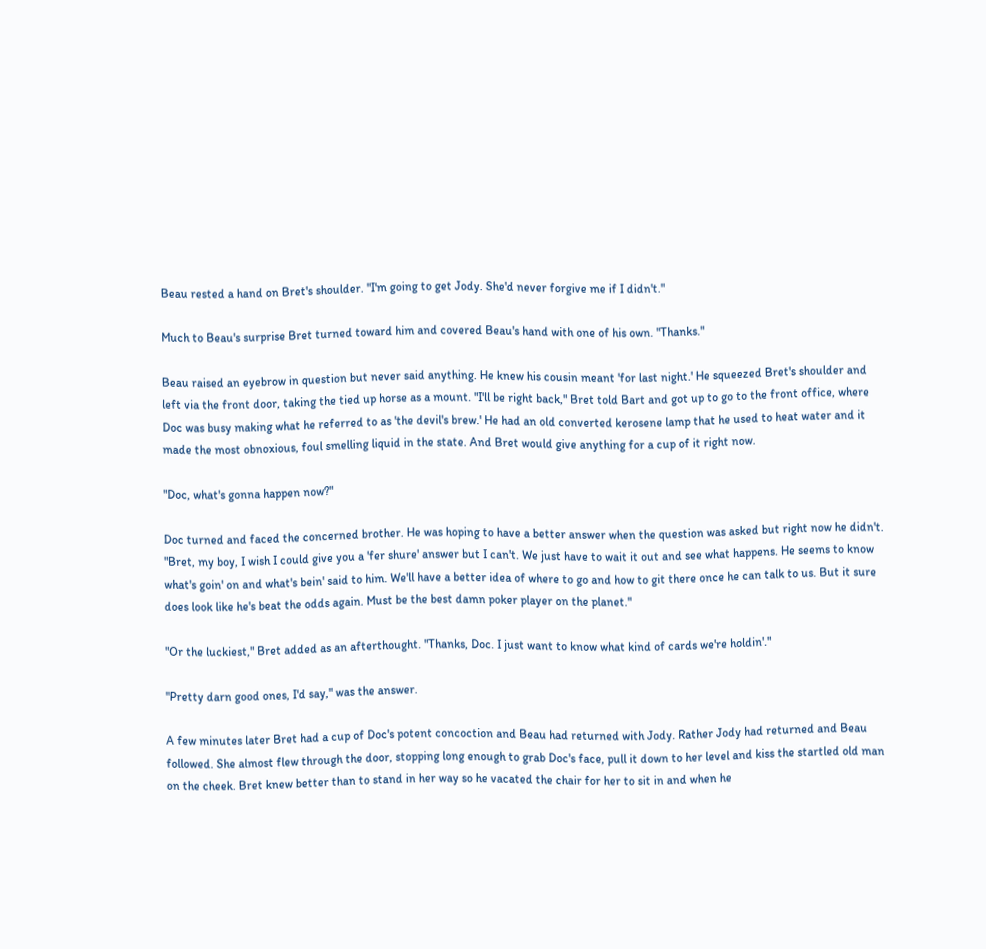Beau rested a hand on Bret's shoulder. "I'm going to get Jody. She'd never forgive me if I didn't."

Much to Beau's surprise Bret turned toward him and covered Beau's hand with one of his own. "Thanks."

Beau raised an eyebrow in question but never said anything. He knew his cousin meant 'for last night.' He squeezed Bret's shoulder and left via the front door, taking the tied up horse as a mount. "I'll be right back," Bret told Bart and got up to go to the front office, where Doc was busy making what he referred to as 'the devil's brew.' He had an old converted kerosene lamp that he used to heat water and it made the most obnoxious, foul smelling liquid in the state. And Bret would give anything for a cup of it right now.

"Doc, what's gonna happen now?"

Doc turned and faced the concerned brother. He was hoping to have a better answer when the question was asked but right now he didn't. "Bret, my boy, I wish I could give you a 'fer shure' answer but I can't. We just have to wait it out and see what happens. He seems to know what's goin' on and what's bein' said to him. We'll have a better idea of where to go and how to git there once he can talk to us. But it sure does look like he's beat the odds again. Must be the best damn poker player on the planet."

"Or the luckiest," Bret added as an afterthought. "Thanks, Doc. I just want to know what kind of cards we're holdin'."

"Pretty darn good ones, I'd say," was the answer.

A few minutes later Bret had a cup of Doc's potent concoction and Beau had returned with Jody. Rather Jody had returned and Beau followed. She almost flew through the door, stopping long enough to grab Doc's face, pull it down to her level and kiss the startled old man on the cheek. Bret knew better than to stand in her way so he vacated the chair for her to sit in and when he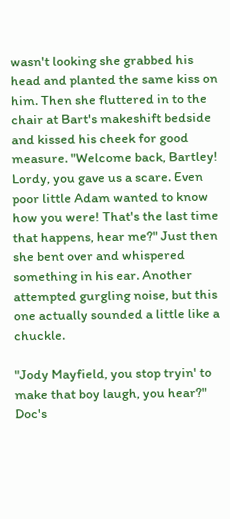wasn't looking she grabbed his head and planted the same kiss on him. Then she fluttered in to the chair at Bart's makeshift bedside and kissed his cheek for good measure. "Welcome back, Bartley! Lordy, you gave us a scare. Even poor little Adam wanted to know how you were! That's the last time that happens, hear me?" Just then she bent over and whispered something in his ear. Another attempted gurgling noise, but this one actually sounded a little like a chuckle.

"Jody Mayfield, you stop tryin' to make that boy laugh, you hear?" Doc's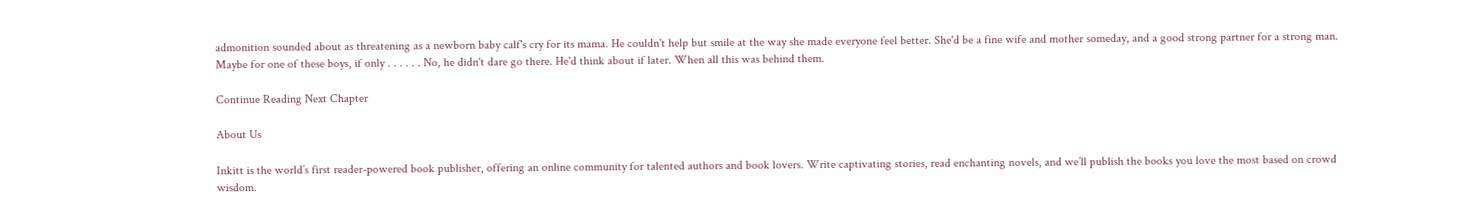admonition sounded about as threatening as a newborn baby calf's cry for its mama. He couldn't help but smile at the way she made everyone feel better. She'd be a fine wife and mother someday, and a good strong partner for a strong man. Maybe for one of these boys, if only . . . . . . No, he didn't dare go there. He'd think about if later. When all this was behind them.

Continue Reading Next Chapter

About Us

Inkitt is the world’s first reader-powered book publisher, offering an online community for talented authors and book lovers. Write captivating stories, read enchanting novels, and we’ll publish the books you love the most based on crowd wisdom.